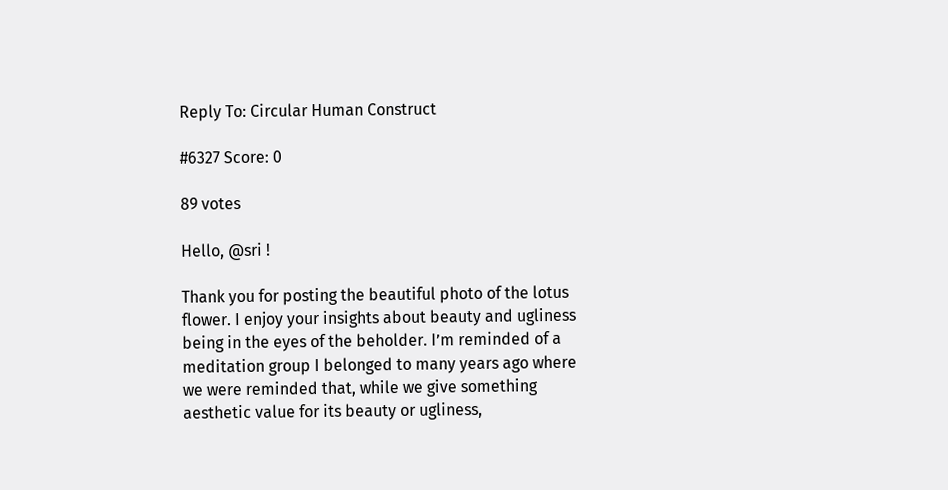Reply To: Circular Human Construct

#6327 Score: 0

89 votes

Hello, @sri !

Thank you for posting the beautiful photo of the lotus flower. I enjoy your insights about beauty and ugliness being in the eyes of the beholder. I’m reminded of a meditation group I belonged to many years ago where we were reminded that, while we give something aesthetic value for its beauty or ugliness,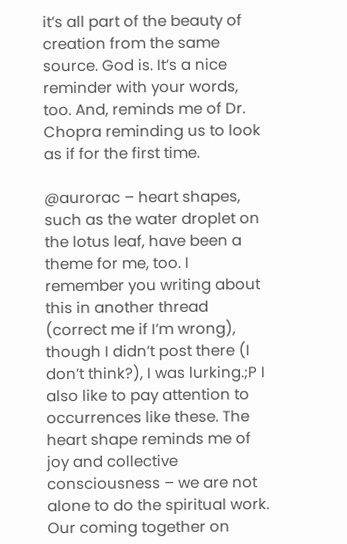it’s all part of the beauty of creation from the same source. God is. It’s a nice reminder with your words, too. And, reminds me of Dr. Chopra reminding us to look as if for the first time.

@aurorac – heart shapes, such as the water droplet on the lotus leaf, have been a theme for me, too. I remember you writing about this in another thread (correct me if I’m wrong), though I didn’t post there (I don’t think?), I was lurking.;P I also like to pay attention to occurrences like these. The heart shape reminds me of joy and collective consciousness – we are not alone to do the spiritual work. Our coming together on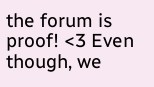the forum is proof! <3 Even though, we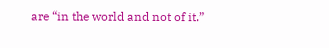are “in the world and not of it.”